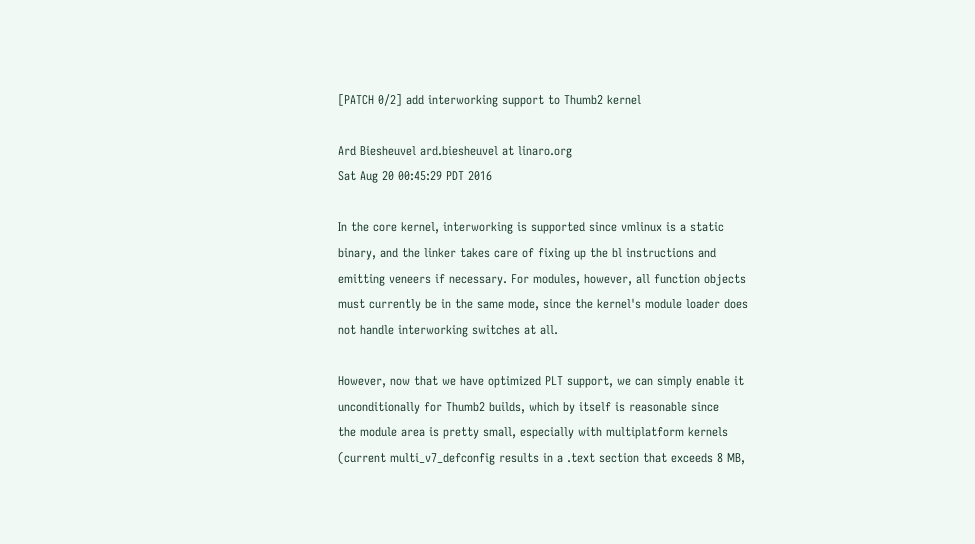[PATCH 0/2] add interworking support to Thumb2 kernel

Ard Biesheuvel ard.biesheuvel at linaro.org
Sat Aug 20 00:45:29 PDT 2016

In the core kernel, interworking is supported since vmlinux is a static
binary, and the linker takes care of fixing up the bl instructions and
emitting veneers if necessary. For modules, however, all function objects
must currently be in the same mode, since the kernel's module loader does
not handle interworking switches at all.

However, now that we have optimized PLT support, we can simply enable it
unconditionally for Thumb2 builds, which by itself is reasonable since
the module area is pretty small, especially with multiplatform kernels
(current multi_v7_defconfig results in a .text section that exceeds 8 MB,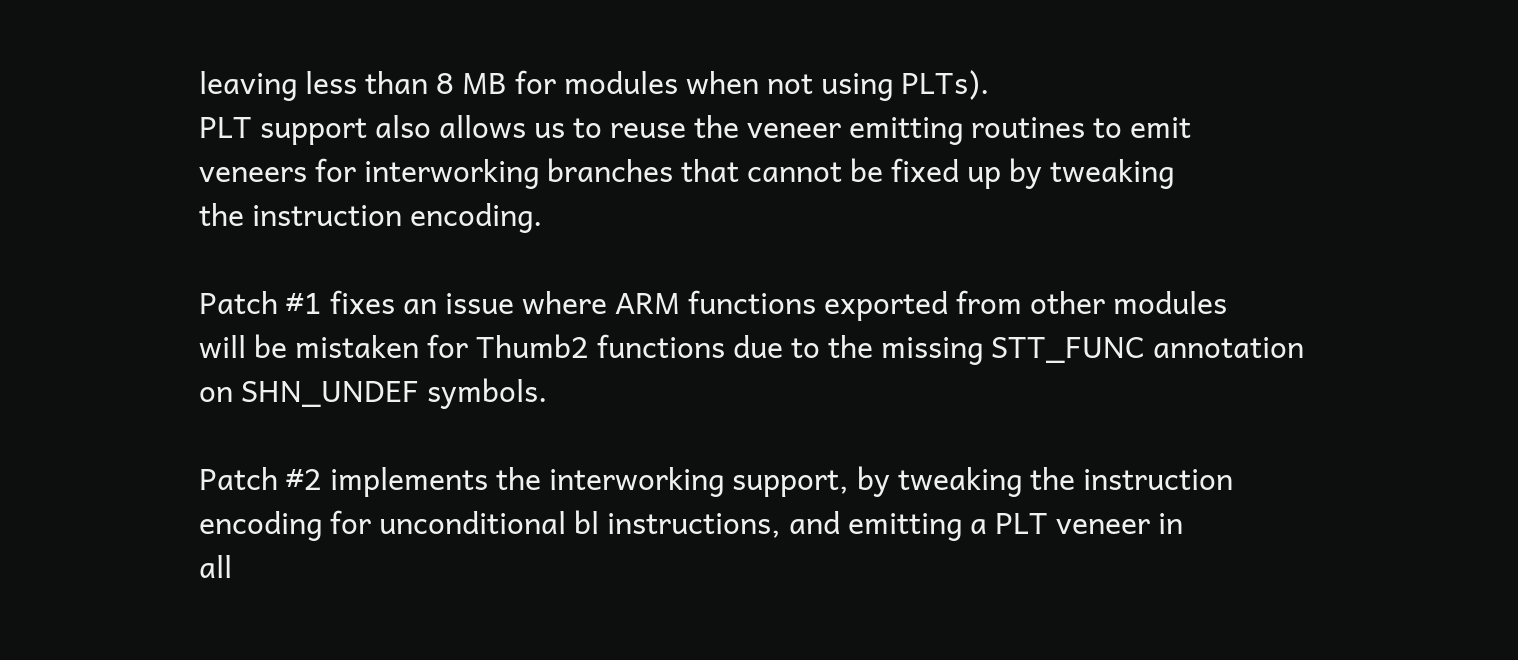leaving less than 8 MB for modules when not using PLTs).
PLT support also allows us to reuse the veneer emitting routines to emit
veneers for interworking branches that cannot be fixed up by tweaking
the instruction encoding.

Patch #1 fixes an issue where ARM functions exported from other modules
will be mistaken for Thumb2 functions due to the missing STT_FUNC annotation
on SHN_UNDEF symbols.

Patch #2 implements the interworking support, by tweaking the instruction
encoding for unconditional bl instructions, and emitting a PLT veneer in
all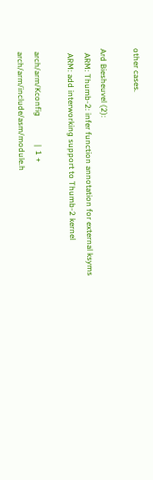other cases.

Ard Biesheuvel (2):
  ARM: Thumb-2: infer function annotation for external ksyms
  ARM: add interworking support to Thumb-2 kernel

 arch/arm/Kconfig              |  1 +
 arch/arm/include/asm/module.h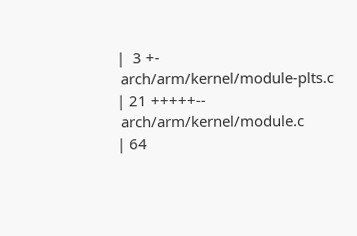|  3 +-
 arch/arm/kernel/module-plts.c | 21 +++++--
 arch/arm/kernel/module.c      | 64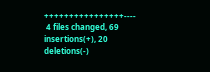++++++++++++++++----
 4 files changed, 69 insertions(+), 20 deletions(-)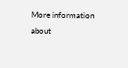More information about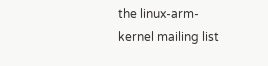the linux-arm-kernel mailing list